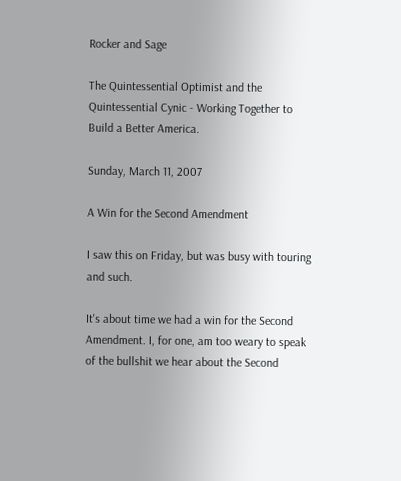Rocker and Sage

The Quintessential Optimist and the Quintessential Cynic - Working Together to Build a Better America.

Sunday, March 11, 2007

A Win for the Second Amendment

I saw this on Friday, but was busy with touring and such.

It's about time we had a win for the Second Amendment. I, for one, am too weary to speak of the bullshit we hear about the Second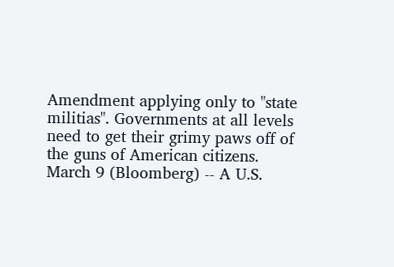Amendment applying only to "state militias". Governments at all levels need to get their grimy paws off of the guns of American citizens.
March 9 (Bloomberg) -- A U.S.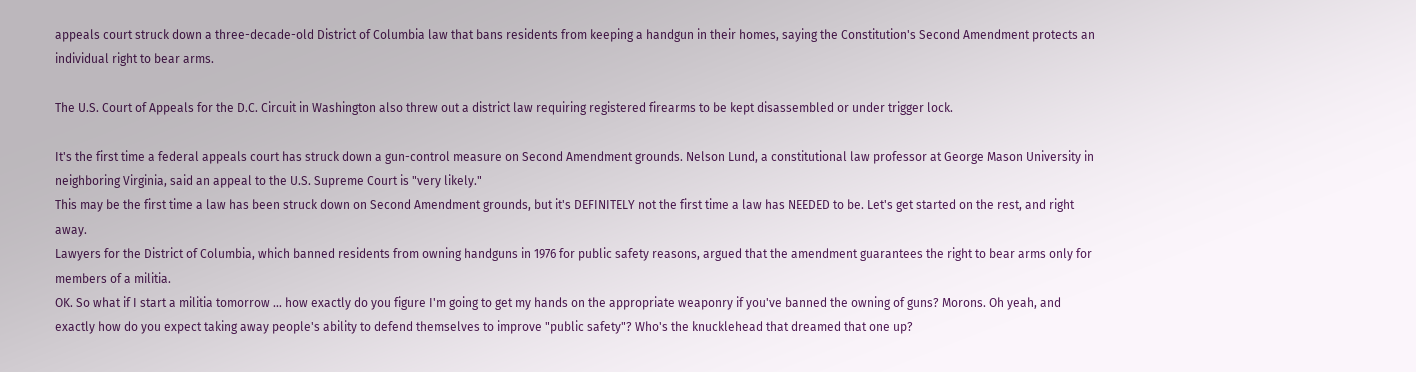appeals court struck down a three-decade-old District of Columbia law that bans residents from keeping a handgun in their homes, saying the Constitution's Second Amendment protects an individual right to bear arms.

The U.S. Court of Appeals for the D.C. Circuit in Washington also threw out a district law requiring registered firearms to be kept disassembled or under trigger lock.

It's the first time a federal appeals court has struck down a gun-control measure on Second Amendment grounds. Nelson Lund, a constitutional law professor at George Mason University in neighboring Virginia, said an appeal to the U.S. Supreme Court is "very likely."
This may be the first time a law has been struck down on Second Amendment grounds, but it's DEFINITELY not the first time a law has NEEDED to be. Let's get started on the rest, and right away.
Lawyers for the District of Columbia, which banned residents from owning handguns in 1976 for public safety reasons, argued that the amendment guarantees the right to bear arms only for members of a militia.
OK. So what if I start a militia tomorrow ... how exactly do you figure I'm going to get my hands on the appropriate weaponry if you've banned the owning of guns? Morons. Oh yeah, and exactly how do you expect taking away people's ability to defend themselves to improve "public safety"? Who's the knucklehead that dreamed that one up?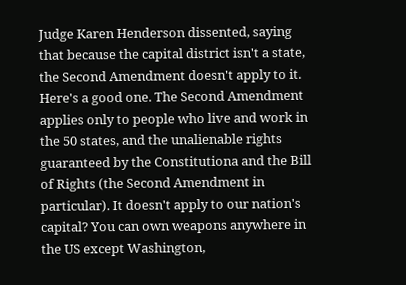Judge Karen Henderson dissented, saying that because the capital district isn't a state, the Second Amendment doesn't apply to it.
Here's a good one. The Second Amendment applies only to people who live and work in the 50 states, and the unalienable rights guaranteed by the Constitutiona and the Bill of Rights (the Second Amendment in particular). It doesn't apply to our nation's capital? You can own weapons anywhere in the US except Washington,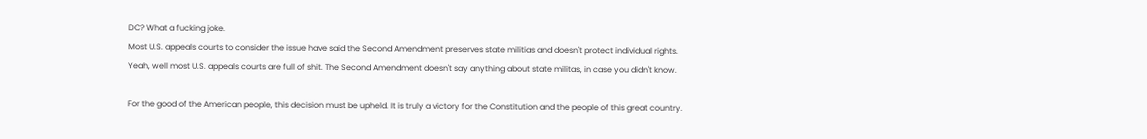DC? What a fucking joke.
Most U.S. appeals courts to consider the issue have said the Second Amendment preserves state militias and doesn't protect individual rights.
Yeah, well most U.S. appeals courts are full of shit. The Second Amendment doesn't say anything about state militas, in case you didn't know.

For the good of the American people, this decision must be upheld. It is truly a victory for the Constitution and the people of this great country.